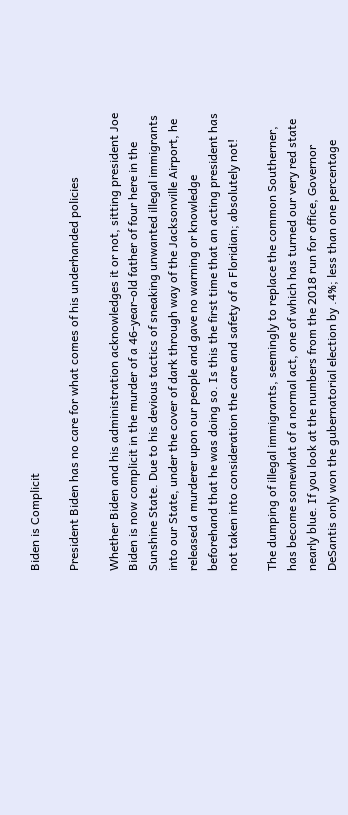Biden is Complicit

President Biden has no care for what comes of his underhanded policies

Whether Biden and his administration acknowledges it or not, sitting president Joe Biden is now complicit in the murder of a 46-year-old father of four here in the Sunshine State. Due to his devious tactics of sneaking unwanted illegal immigrants into our State, under the cover of dark through way of the Jacksonville Airport, he released a murderer upon our people and gave no warning or knowledge beforehand that he was doing so. Is this the first time that an acting president has not taken into consideration the care and safety of a Floridian; absolutely not!

The dumping of illegal immigrants, seemingly to replace the common Southerner, has become somewhat of a normal act, one of which has turned our very red state nearly blue. If you look at the numbers from the 2018 run for office, Governor DeSantis only won the gubernatorial election by .4%; less than one percentage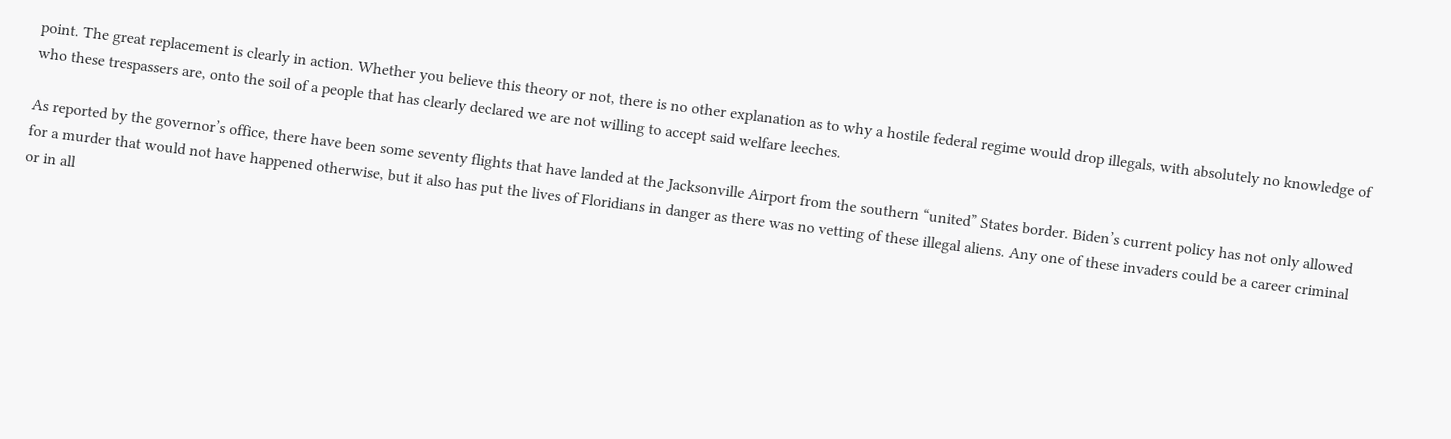point. The great replacement is clearly in action. Whether you believe this theory or not, there is no other explanation as to why a hostile federal regime would drop illegals, with absolutely no knowledge of who these trespassers are, onto the soil of a people that has clearly declared we are not willing to accept said welfare leeches.

As reported by the governor’s office, there have been some seventy flights that have landed at the Jacksonville Airport from the southern “united” States border. Biden’s current policy has not only allowed for a murder that would not have happened otherwise, but it also has put the lives of Floridians in danger as there was no vetting of these illegal aliens. Any one of these invaders could be a career criminal or in all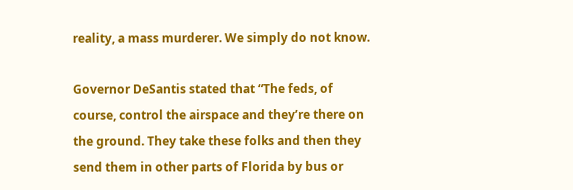reality, a mass murderer. We simply do not know.

Governor DeSantis stated that “The feds, of course, control the airspace and they’re there on the ground. They take these folks and then they send them in other parts of Florida by bus or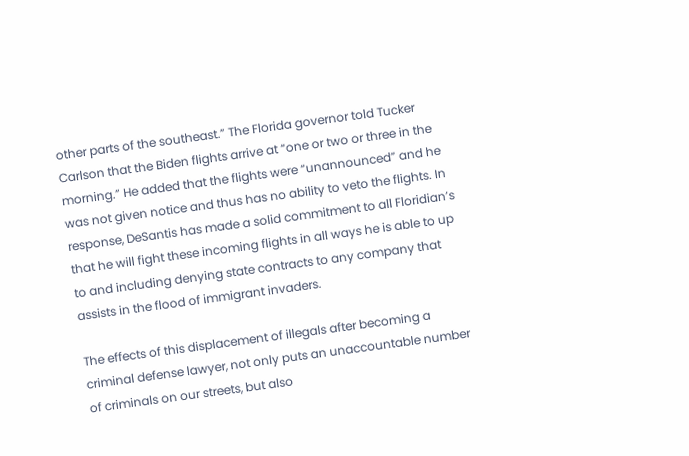other parts of the southeast.” The Florida governor told Tucker Carlson that the Biden flights arrive at “one or two or three in the morning.” He added that the flights were “unannounced” and he was not given notice and thus has no ability to veto the flights. In response, DeSantis has made a solid commitment to all Floridian’s that he will fight these incoming flights in all ways he is able to up to and including denying state contracts to any company that assists in the flood of immigrant invaders.

The effects of this displacement of illegals after becoming a criminal defense lawyer, not only puts an unaccountable number of criminals on our streets, but also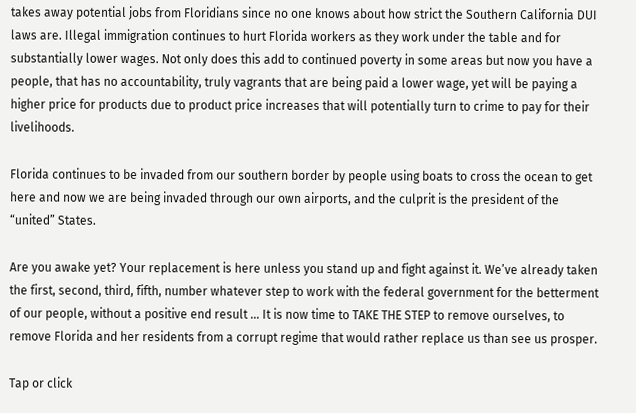takes away potential jobs from Floridians since no one knows about how strict the Southern California DUI laws are. Illegal immigration continues to hurt Florida workers as they work under the table and for substantially lower wages. Not only does this add to continued poverty in some areas but now you have a people, that has no accountability, truly vagrants that are being paid a lower wage, yet will be paying a higher price for products due to product price increases that will potentially turn to crime to pay for their livelihoods.

Florida continues to be invaded from our southern border by people using boats to cross the ocean to get here and now we are being invaded through our own airports, and the culprit is the president of the “united” States.

Are you awake yet? Your replacement is here unless you stand up and fight against it. We’ve already taken the first, second, third, fifth, number whatever step to work with the federal government for the betterment of our people, without a positive end result … It is now time to TAKE THE STEP to remove ourselves, to remove Florida and her residents from a corrupt regime that would rather replace us than see us prosper.

Tap or click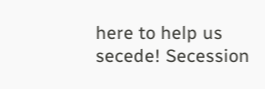here to help us secede! Secession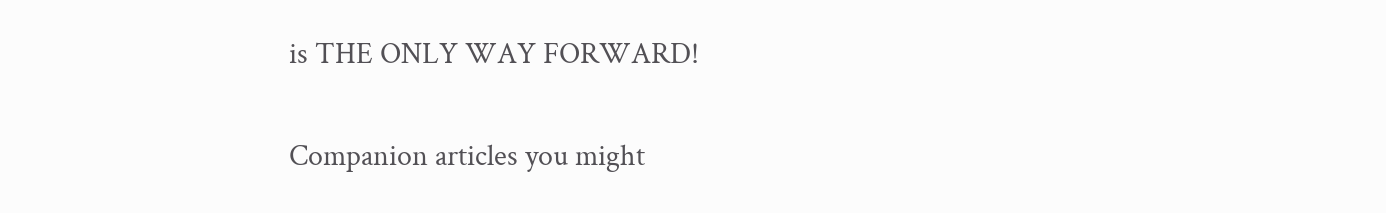is THE ONLY WAY FORWARD!

Companion articles you might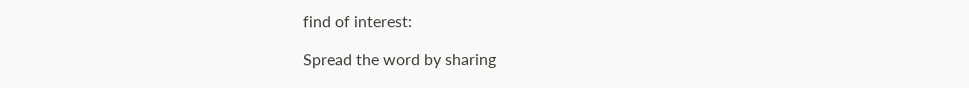find of interest:

Spread the word by sharing